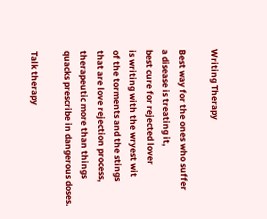Writing Therapy

Best way for the ones who suffer
a disease is treating it,
best cure for rejected lover
is writing with the wryest wit
of the torments and the stings
that are love rejection process,
therapeutic more than things
quacks prescribe in dangerous doses.

Talk therapy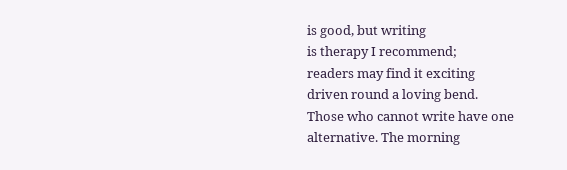is good, but writing
is therapy I recommend;
readers may find it exciting
driven round a loving bend.
Those who cannot write have one
alternative. The morning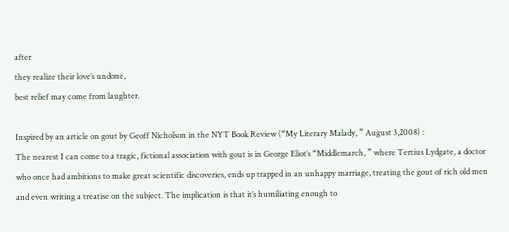after
they realize their love’s undone,
best relief may come from laughter.

Inspired by an article on gout by Geoff Nicholson in the NYT Book Review (“My Literary Malady, ” August 3,2008) :
The nearest I can come to a tragic, fictional association with gout is in George Eliot’s “Middlemarch, ” where Tertius Lydgate, a doctor who once had ambitions to make great scientific discoveries, ends up trapped in an unhappy marriage, treating the gout of rich old men and even writing a treatise on the subject. The implication is that it’s humiliating enough to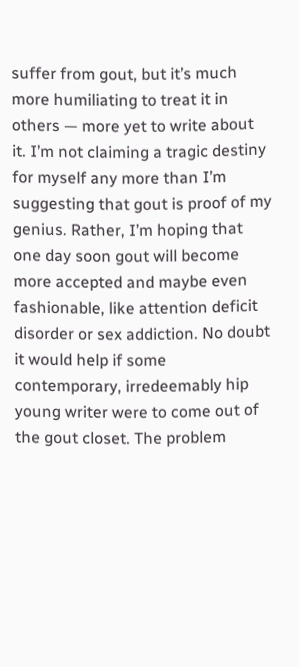suffer from gout, but it’s much more humiliating to treat it in others — more yet to write about it. I’m not claiming a tragic destiny for myself any more than I’m suggesting that gout is proof of my genius. Rather, I’m hoping that one day soon gout will become more accepted and maybe even fashionable, like attention deficit disorder or sex addiction. No doubt it would help if some contemporary, irredeemably hip young writer were to come out of the gout closet. The problem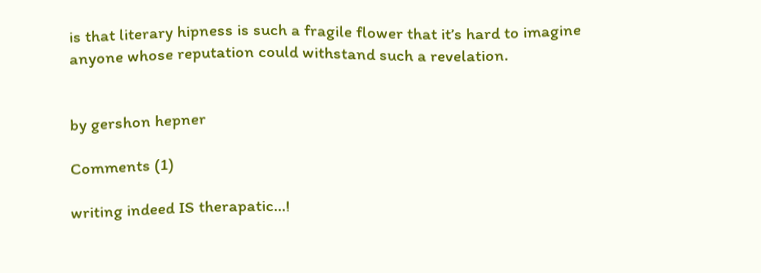is that literary hipness is such a fragile flower that it’s hard to imagine anyone whose reputation could withstand such a revelation.


by gershon hepner

Comments (1)

writing indeed IS therapatic...!